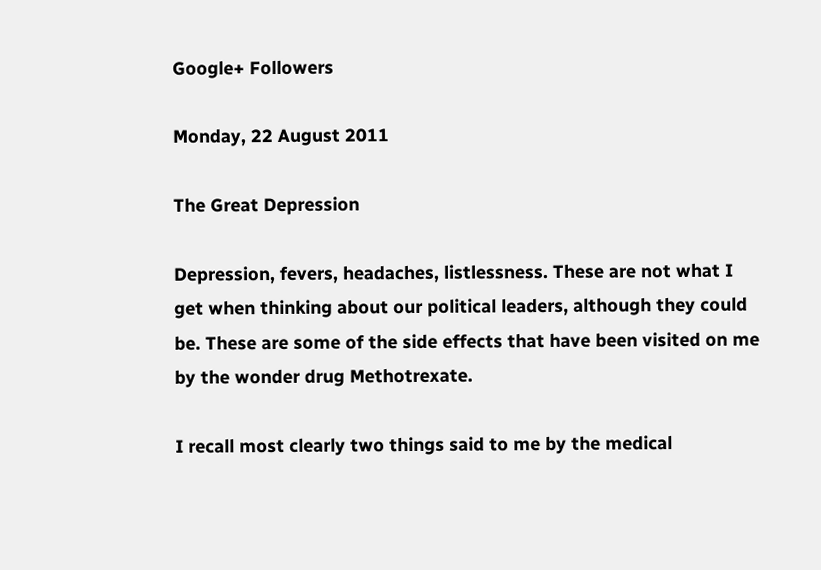Google+ Followers

Monday, 22 August 2011

The Great Depression

Depression, fevers, headaches, listlessness. These are not what I get when thinking about our political leaders, although they could be. These are some of the side effects that have been visited on me by the wonder drug Methotrexate.

I recall most clearly two things said to me by the medical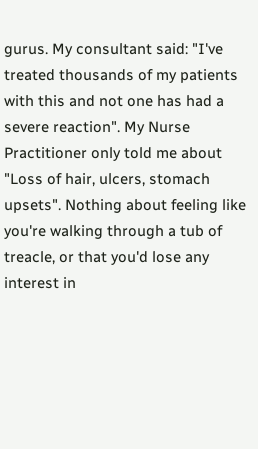gurus. My consultant said: "I've treated thousands of my patients with this and not one has had a severe reaction". My Nurse Practitioner only told me about "Loss of hair, ulcers, stomach upsets". Nothing about feeling like you're walking through a tub of treacle, or that you'd lose any interest in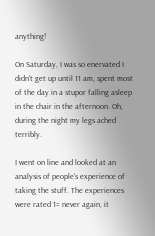anything!

On Saturday, I was so enervated I didn't get up until 11 am, spent most of the day in a stupor falling asleep in the chair in the afternoon. Oh, during the night my legs ached terribly.

I went on line and looked at an analysis of people's experience of taking the stuff. The experiences were rated 1= never again, it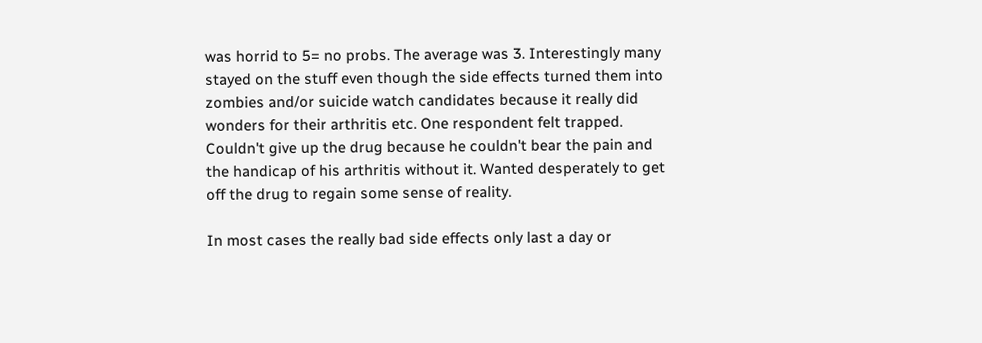was horrid to 5= no probs. The average was 3. Interestingly many stayed on the stuff even though the side effects turned them into zombies and/or suicide watch candidates because it really did wonders for their arthritis etc. One respondent felt trapped. Couldn't give up the drug because he couldn't bear the pain and the handicap of his arthritis without it. Wanted desperately to get off the drug to regain some sense of reality.

In most cases the really bad side effects only last a day or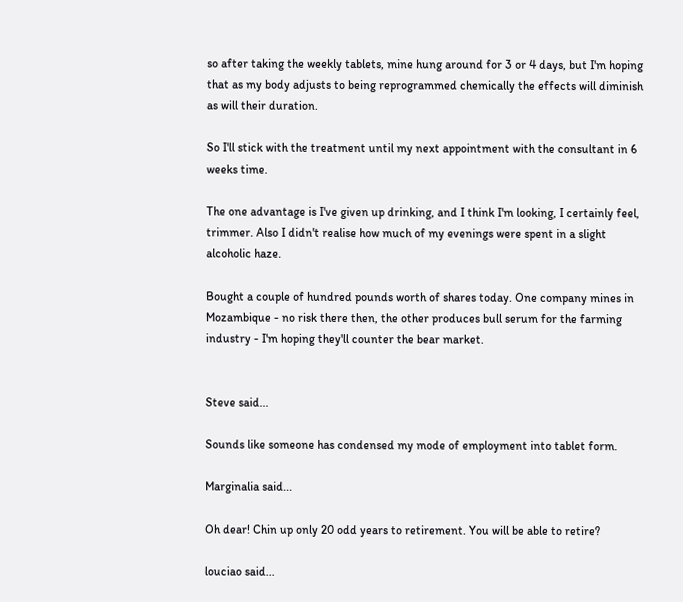so after taking the weekly tablets, mine hung around for 3 or 4 days, but I'm hoping that as my body adjusts to being reprogrammed chemically the effects will diminish as will their duration.

So I'll stick with the treatment until my next appointment with the consultant in 6 weeks time.

The one advantage is I've given up drinking, and I think I'm looking, I certainly feel, trimmer. Also I didn't realise how much of my evenings were spent in a slight alcoholic haze.

Bought a couple of hundred pounds worth of shares today. One company mines in Mozambique - no risk there then, the other produces bull serum for the farming industry - I'm hoping they'll counter the bear market.


Steve said...

Sounds like someone has condensed my mode of employment into tablet form.

Marginalia said...

Oh dear! Chin up only 20 odd years to retirement. You will be able to retire?

louciao said...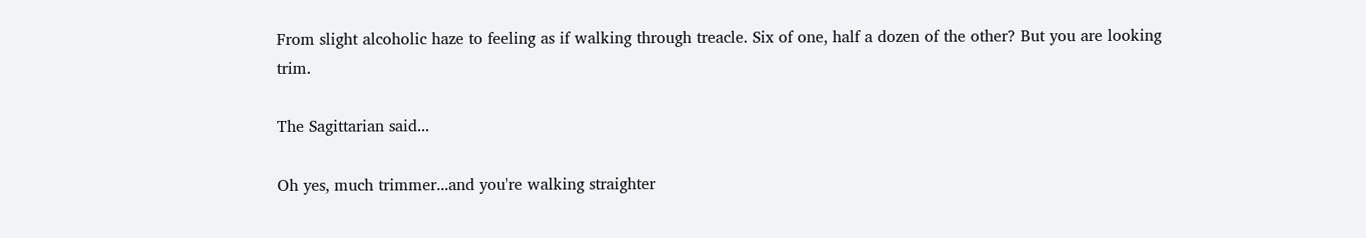From slight alcoholic haze to feeling as if walking through treacle. Six of one, half a dozen of the other? But you are looking trim.

The Sagittarian said...

Oh yes, much trimmer...and you're walking straighter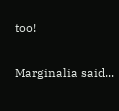too!

Marginalia said...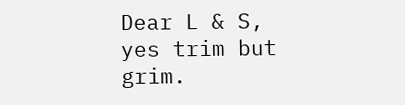Dear L & S, yes trim but grim.